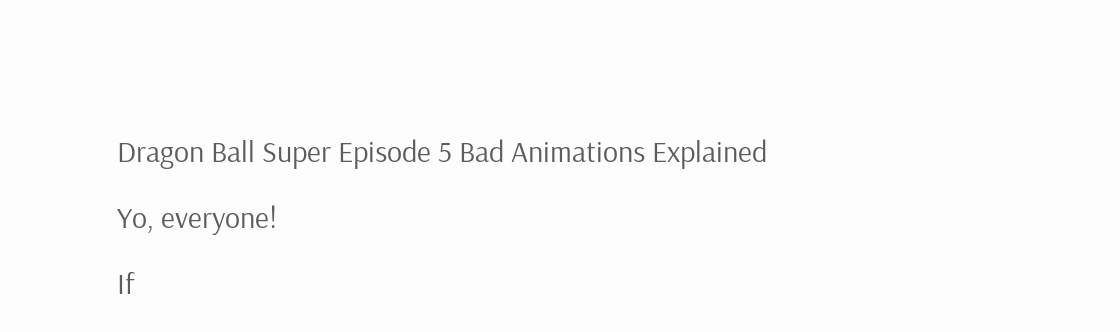Dragon Ball Super Episode 5 Bad Animations Explained

Yo, everyone!

If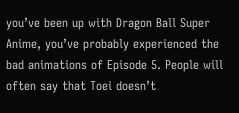you’ve been up with Dragon Ball Super Anime, you’ve probably experienced the bad animations of Episode 5. People will often say that Toei doesn’t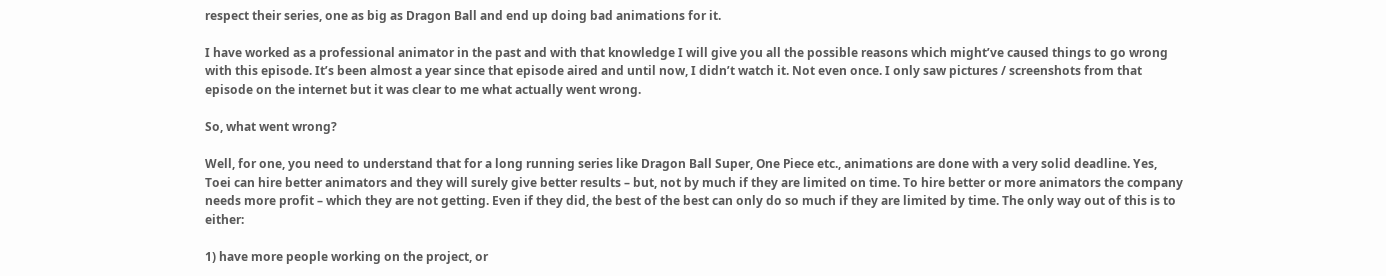respect their series, one as big as Dragon Ball and end up doing bad animations for it.

I have worked as a professional animator in the past and with that knowledge I will give you all the possible reasons which might’ve caused things to go wrong with this episode. It’s been almost a year since that episode aired and until now, I didn’t watch it. Not even once. I only saw pictures / screenshots from that episode on the internet but it was clear to me what actually went wrong.

So, what went wrong?

Well, for one, you need to understand that for a long running series like Dragon Ball Super, One Piece etc., animations are done with a very solid deadline. Yes, Toei can hire better animators and they will surely give better results – but, not by much if they are limited on time. To hire better or more animators the company needs more profit – which they are not getting. Even if they did, the best of the best can only do so much if they are limited by time. The only way out of this is to either:

1) have more people working on the project, or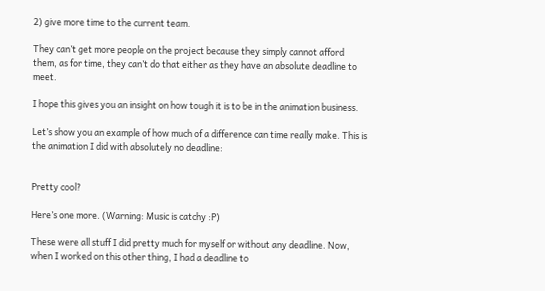2) give more time to the current team.

They can’t get more people on the project because they simply cannot afford them, as for time, they can’t do that either as they have an absolute deadline to meet.

I hope this gives you an insight on how tough it is to be in the animation business.

Let’s show you an example of how much of a difference can time really make. This is the animation I did with absolutely no deadline:


Pretty cool?

Here’s one more. (Warning: Music is catchy :P)

These were all stuff I did pretty much for myself or without any deadline. Now, when I worked on this other thing, I had a deadline to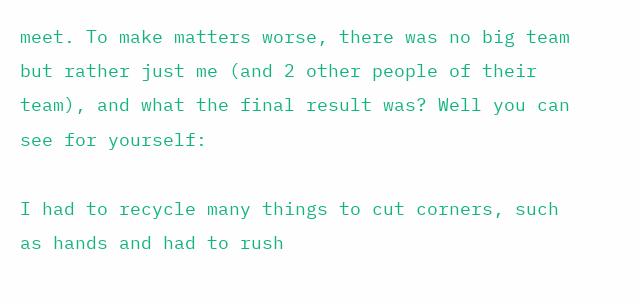meet. To make matters worse, there was no big team but rather just me (and 2 other people of their team), and what the final result was? Well you can see for yourself:

I had to recycle many things to cut corners, such as hands and had to rush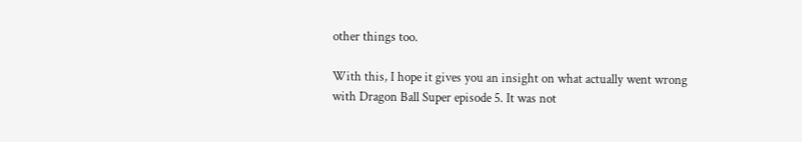other things too.

With this, I hope it gives you an insight on what actually went wrong with Dragon Ball Super episode 5. It was not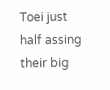Toei just half assing their big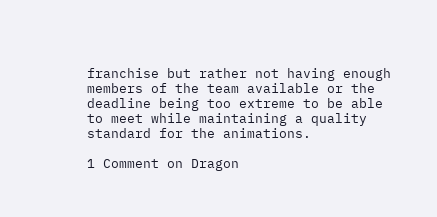franchise but rather not having enough members of the team available or the deadline being too extreme to be able to meet while maintaining a quality standard for the animations.

1 Comment on Dragon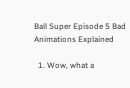Ball Super Episode 5 Bad Animations Explained

  1. Wow, what a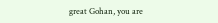great Gohan, you are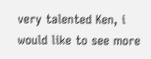very talented Ken, i would like to see more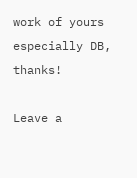work of yours especially DB, thanks!

Leave a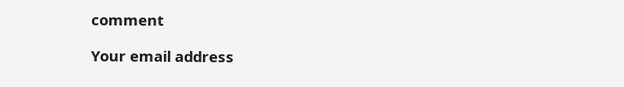comment

Your email address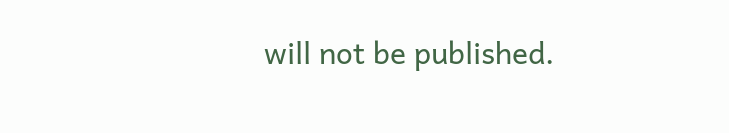will not be published.